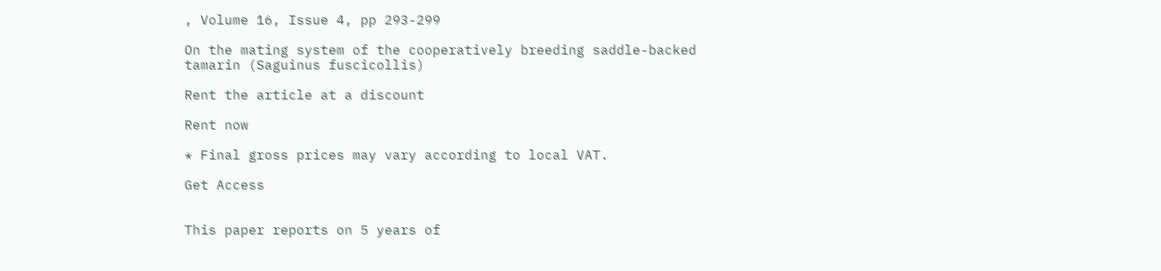, Volume 16, Issue 4, pp 293-299

On the mating system of the cooperatively breeding saddle-backed tamarin (Saguinus fuscicollis)

Rent the article at a discount

Rent now

* Final gross prices may vary according to local VAT.

Get Access


This paper reports on 5 years of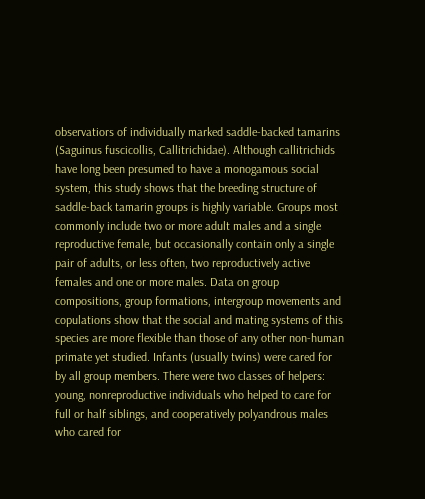observatiors of individually marked saddle-backed tamarins (Saguinus fuscicollis, Callitrichidae). Although callitrichids have long been presumed to have a monogamous social system, this study shows that the breeding structure of saddle-back tamarin groups is highly variable. Groups most commonly include two or more adult males and a single reproductive female, but occasionally contain only a single pair of adults, or less often, two reproductively active females and one or more males. Data on group compositions, group formations, intergroup movements and copulations show that the social and mating systems of this species are more flexible than those of any other non-human primate yet studied. Infants (usually twins) were cared for by all group members. There were two classes of helpers: young, nonreproductive individuals who helped to care for full or half siblings, and cooperatively polyandrous males who cared for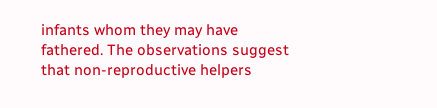infants whom they may have fathered. The observations suggest that non-reproductive helpers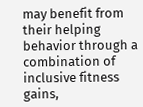may benefit from their helping behavior through a combination of inclusive fitness gains,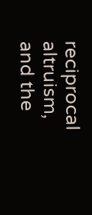reciprocal altruism, and the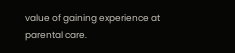value of gaining experience at parental care.